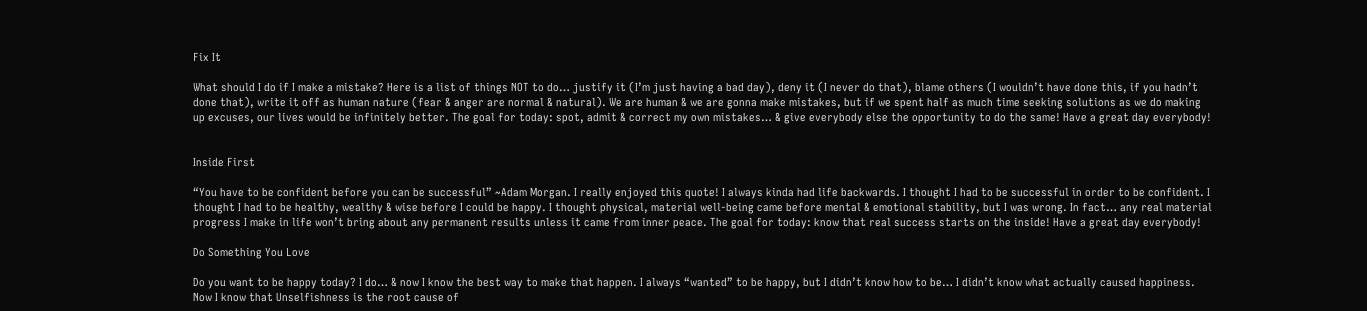Fix It

What should I do if I make a mistake? Here is a list of things NOT to do… justify it (I’m just having a bad day), deny it (I never do that), blame others (I wouldn’t have done this, if you hadn’t done that), write it off as human nature (fear & anger are normal & natural). We are human & we are gonna make mistakes, but if we spent half as much time seeking solutions as we do making up excuses, our lives would be infinitely better. The goal for today: spot, admit & correct my own mistakes… & give everybody else the opportunity to do the same! Have a great day everybody!


Inside First

“You have to be confident before you can be successful” ~Adam Morgan. I really enjoyed this quote! I always kinda had life backwards. I thought I had to be successful in order to be confident. I thought I had to be healthy, wealthy & wise before I could be happy. I thought physical, material well-being came before mental & emotional stability, but I was wrong. In fact… any real material progress I make in life won’t bring about any permanent results unless it came from inner peace. The goal for today: know that real success starts on the inside! Have a great day everybody!

Do Something You Love

Do you want to be happy today? I do… & now I know the best way to make that happen. I always “wanted” to be happy, but I didn’t know how to be… I didn’t know what actually caused happiness. Now I know that Unselfishness is the root cause of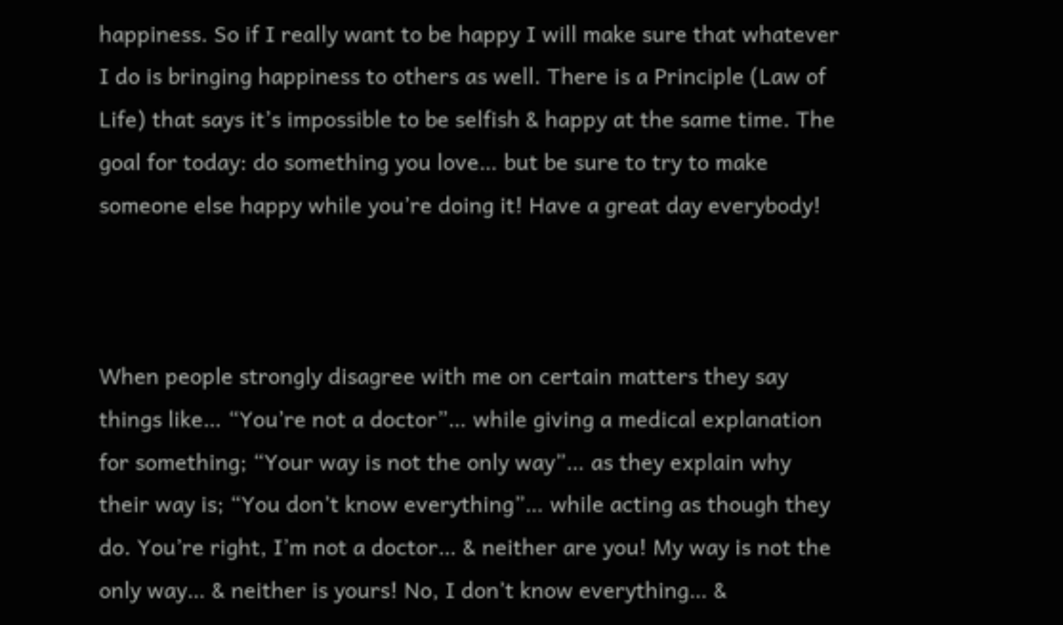happiness. So if I really want to be happy I will make sure that whatever I do is bringing happiness to others as well. There is a Principle (Law of Life) that says it’s impossible to be selfish & happy at the same time. The goal for today: do something you love… but be sure to try to make someone else happy while you’re doing it! Have a great day everybody!



When people strongly disagree with me on certain matters they say things like… “You’re not a doctor”… while giving a medical explanation for something; “Your way is not the only way”… as they explain why their way is; “You don’t know everything”… while acting as though they do. You’re right, I’m not a doctor… & neither are you! My way is not the only way… & neither is yours! No, I don’t know everything… &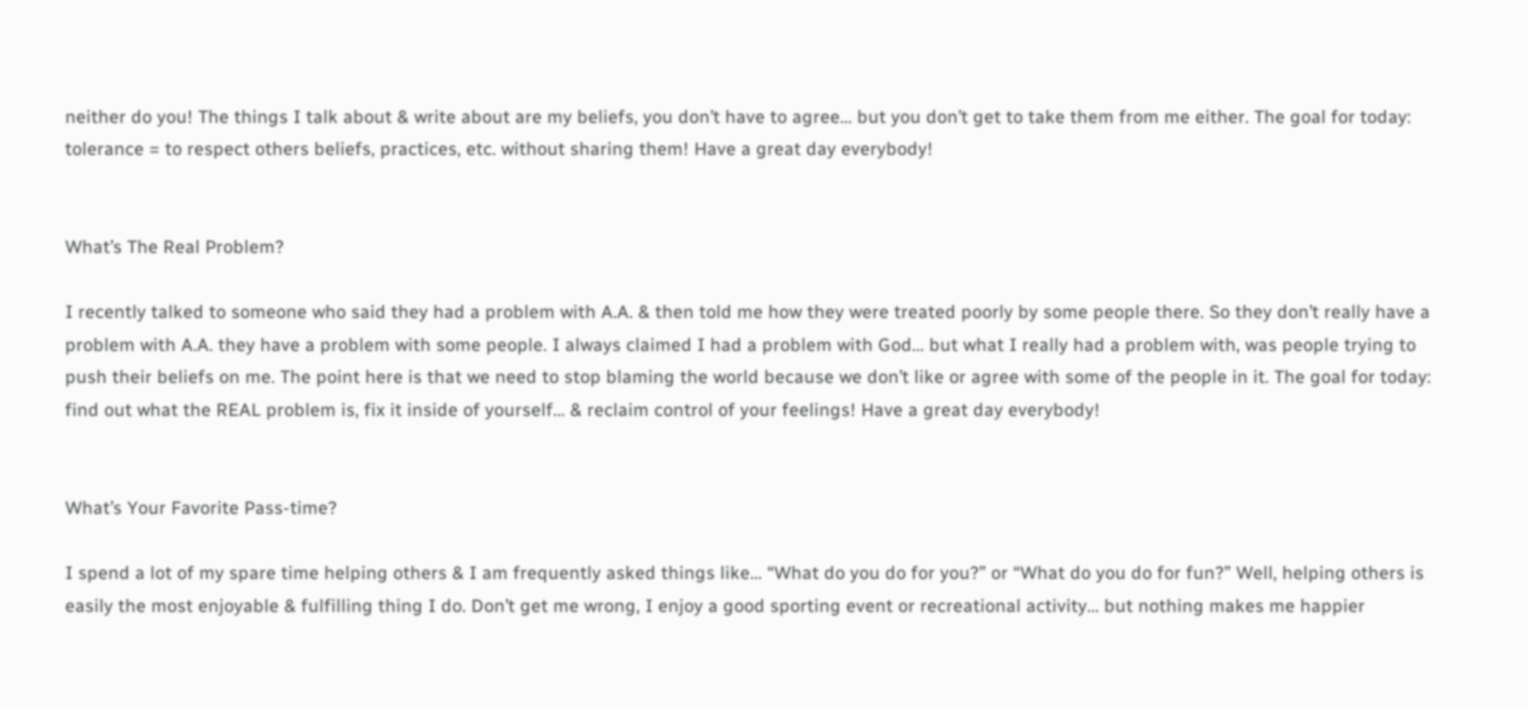neither do you! The things I talk about & write about are my beliefs, you don’t have to agree… but you don’t get to take them from me either. The goal for today: tolerance = to respect others beliefs, practices, etc. without sharing them! Have a great day everybody!


What’s The Real Problem?

I recently talked to someone who said they had a problem with A.A. & then told me how they were treated poorly by some people there. So they don’t really have a problem with A.A. they have a problem with some people. I always claimed I had a problem with God… but what I really had a problem with, was people trying to push their beliefs on me. The point here is that we need to stop blaming the world because we don’t like or agree with some of the people in it. The goal for today: find out what the REAL problem is, fix it inside of yourself… & reclaim control of your feelings! Have a great day everybody!


What’s Your Favorite Pass-time?

I spend a lot of my spare time helping others & I am frequently asked things like… “What do you do for you?” or “What do you do for fun?” Well, helping others is easily the most enjoyable & fulfilling thing I do. Don’t get me wrong, I enjoy a good sporting event or recreational activity… but nothing makes me happier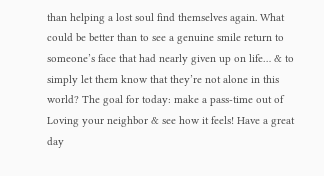than helping a lost soul find themselves again. What could be better than to see a genuine smile return to someone’s face that had nearly given up on life… & to simply let them know that they’re not alone in this world? The goal for today: make a pass-time out of Loving your neighbor & see how it feels! Have a great day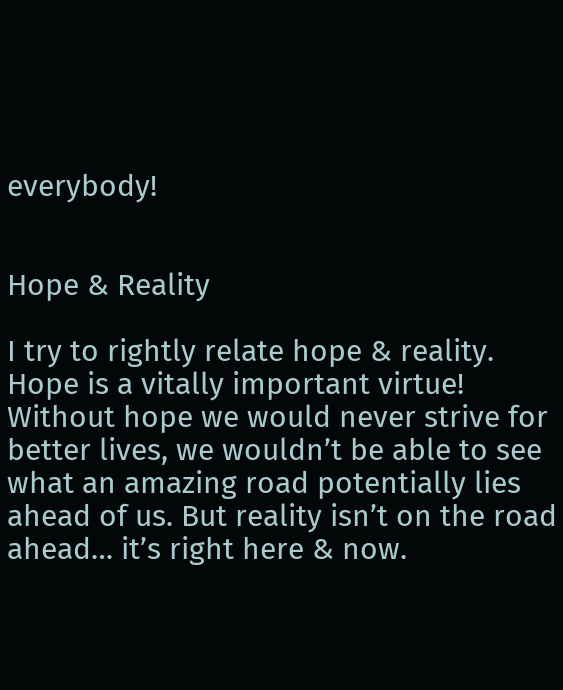everybody!


Hope & Reality

I try to rightly relate hope & reality. Hope is a vitally important virtue! Without hope we would never strive for better lives, we wouldn’t be able to see what an amazing road potentially lies ahead of us. But reality isn’t on the road ahead… it’s right here & now.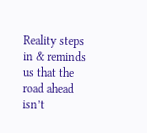Reality steps in & reminds us that the road ahead isn’t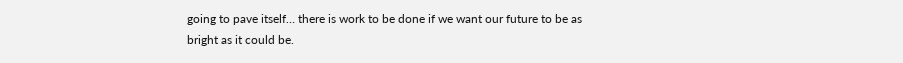going to pave itself… there is work to be done if we want our future to be as bright as it could be.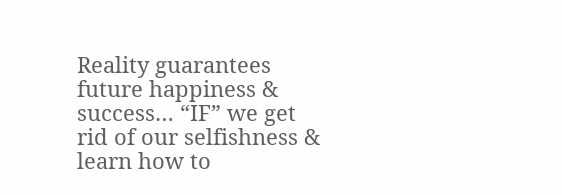Reality guarantees future happiness & success… “IF” we get rid of our selfishness & learn how to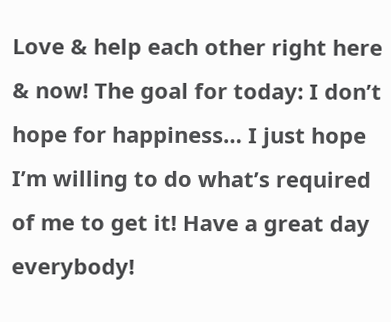Love & help each other right here & now! The goal for today: I don’t hope for happiness… I just hope I’m willing to do what’s required of me to get it! Have a great day everybody!